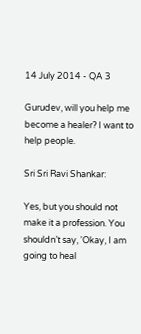14 July 2014 - QA 3

Gurudev, will you help me become a healer? I want to help people.

Sri Sri Ravi Shankar:

Yes, but you should not make it a profession. You shouldn’t say, 'Okay, I am going to heal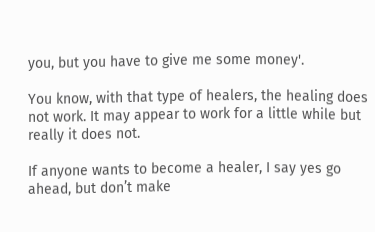you, but you have to give me some money'.

You know, with that type of healers, the healing does not work. It may appear to work for a little while but really it does not.

If anyone wants to become a healer, I say yes go ahead, but don’t make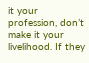it your profession, don’t make it your livelihood. If they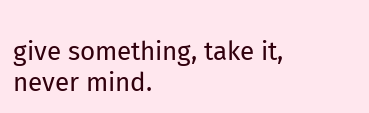give something, take it, never mind.